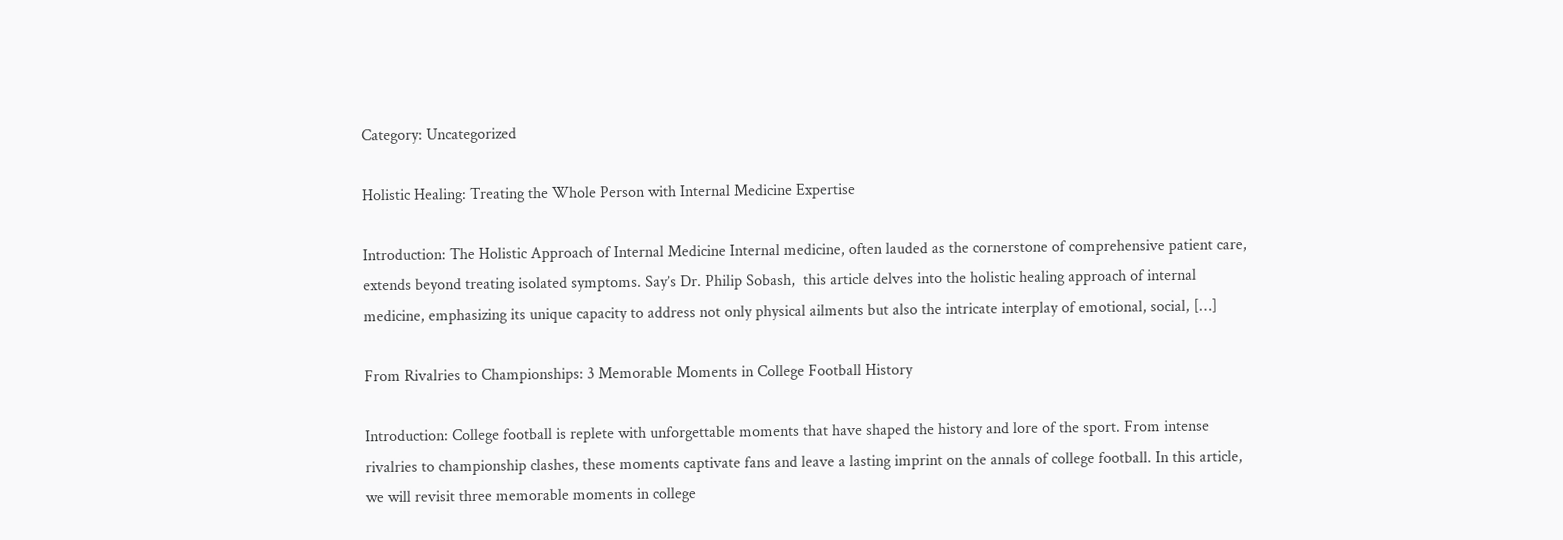Category: Uncategorized

Holistic Healing: Treating the Whole Person with Internal Medicine Expertise

Introduction: The Holistic Approach of Internal Medicine Internal medicine, often lauded as the cornerstone of comprehensive patient care, extends beyond treating isolated symptoms. Say’s Dr. Philip Sobash,  this article delves into the holistic healing approach of internal medicine, emphasizing its unique capacity to address not only physical ailments but also the intricate interplay of emotional, social, […]

From Rivalries to Championships: 3 Memorable Moments in College Football History

Introduction: College football is replete with unforgettable moments that have shaped the history and lore of the sport. From intense rivalries to championship clashes, these moments captivate fans and leave a lasting imprint on the annals of college football. In this article, we will revisit three memorable moments in college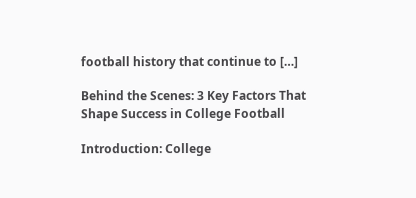football history that continue to […]

Behind the Scenes: 3 Key Factors That Shape Success in College Football

Introduction: College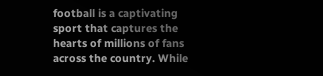football is a captivating sport that captures the hearts of millions of fans across the country. While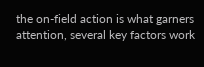the on-field action is what garners attention, several key factors work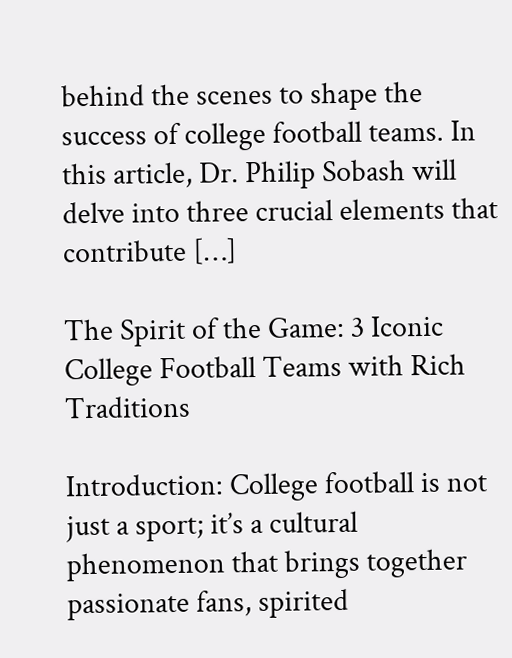behind the scenes to shape the success of college football teams. In this article, Dr. Philip Sobash will delve into three crucial elements that contribute […]

The Spirit of the Game: 3 Iconic College Football Teams with Rich Traditions

Introduction: College football is not just a sport; it’s a cultural phenomenon that brings together passionate fans, spirited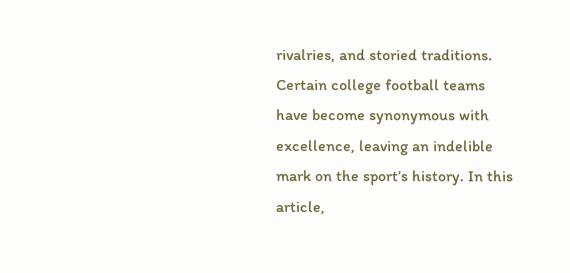rivalries, and storied traditions. Certain college football teams have become synonymous with excellence, leaving an indelible mark on the sport’s history. In this article,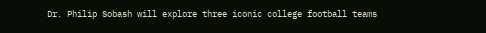Dr. Philip Sobash will explore three iconic college football teams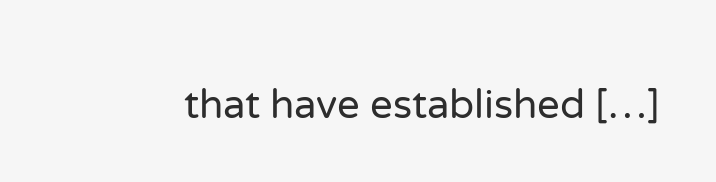that have established […]